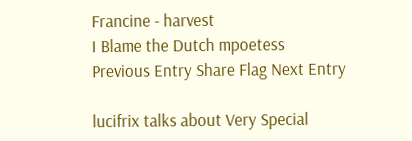Francine - harvest
I Blame the Dutch mpoetess
Previous Entry Share Flag Next Entry

lucifrix talks about Very Special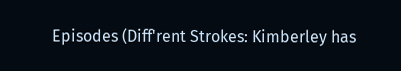Episodes (Diff'rent Strokes: Kimberley has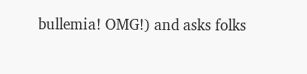bullemia! OMG!) and asks folks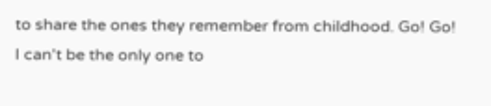to share the ones they remember from childhood. Go! Go! I can't be the only one to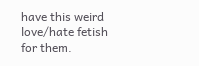have this weird love/hate fetish for them.